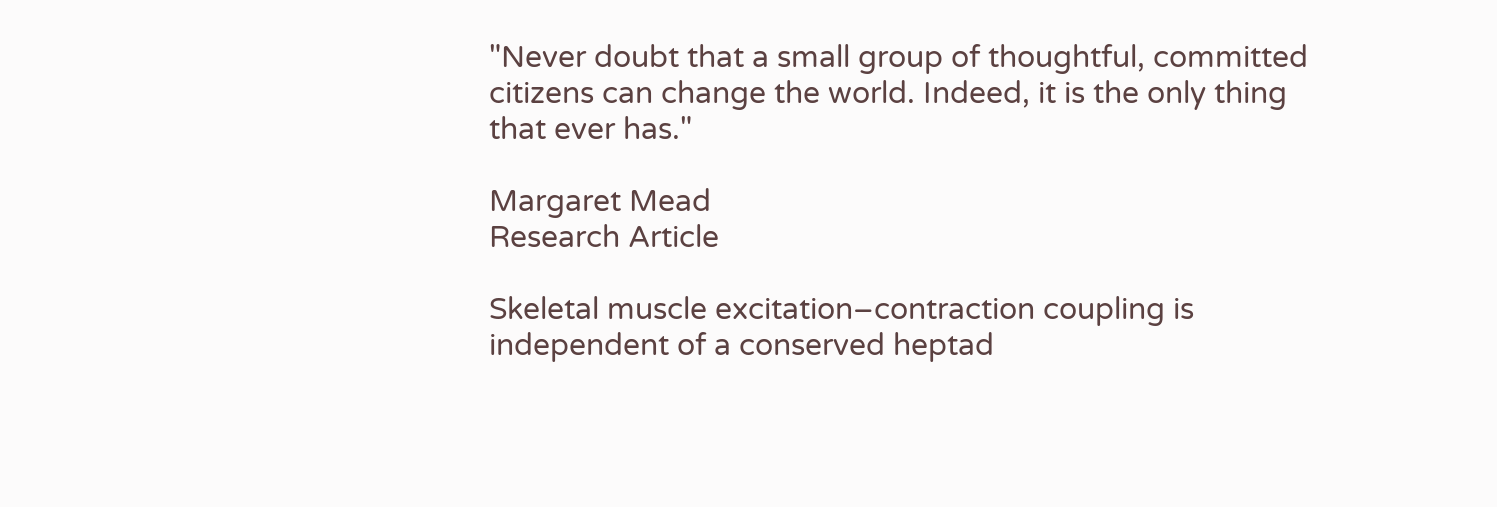"Never doubt that a small group of thoughtful, committed citizens can change the world. Indeed, it is the only thing that ever has."

Margaret Mead
Research Article

Skeletal muscle excitation–contraction coupling is independent of a conserved heptad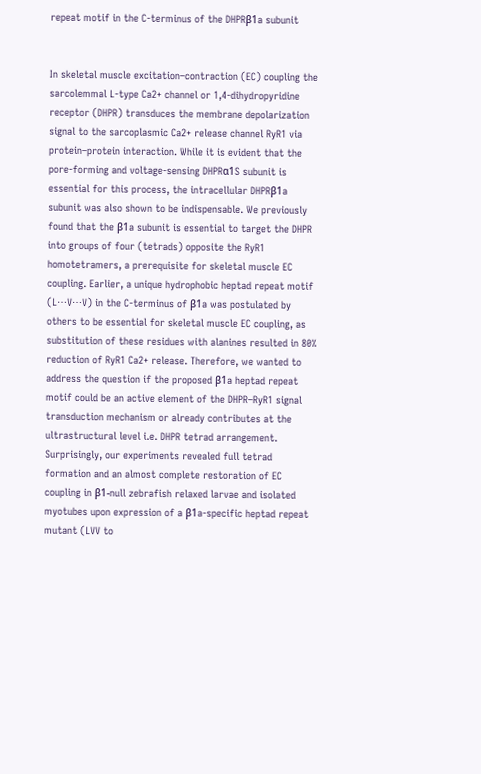repeat motif in the C-terminus of the DHPRβ1a subunit


In skeletal muscle excitation–contraction (EC) coupling the sarcolemmal L-type Ca2+ channel or 1,4-dihydropyridine receptor (DHPR) transduces the membrane depolarization signal to the sarcoplasmic Ca2+ release channel RyR1 via protein–protein interaction. While it is evident that the pore-forming and voltage-sensing DHPRα1S subunit is essential for this process, the intracellular DHPRβ1a subunit was also shown to be indispensable. We previously found that the β1a subunit is essential to target the DHPR into groups of four (tetrads) opposite the RyR1 homotetramers, a prerequisite for skeletal muscle EC coupling. Earlier, a unique hydrophobic heptad repeat motif (L⋯V⋯V) in the C-terminus of β1a was postulated by others to be essential for skeletal muscle EC coupling, as substitution of these residues with alanines resulted in 80% reduction of RyR1 Ca2+ release. Therefore, we wanted to address the question if the proposed β1a heptad repeat motif could be an active element of the DHPR–RyR1 signal transduction mechanism or already contributes at the ultrastructural level i.e. DHPR tetrad arrangement. Surprisingly, our experiments revealed full tetrad formation and an almost complete restoration of EC coupling in β1-null zebrafish relaxed larvae and isolated myotubes upon expression of a β1a-specific heptad repeat mutant (LVV to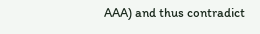AAA) and thus contradict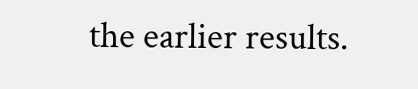the earlier results.